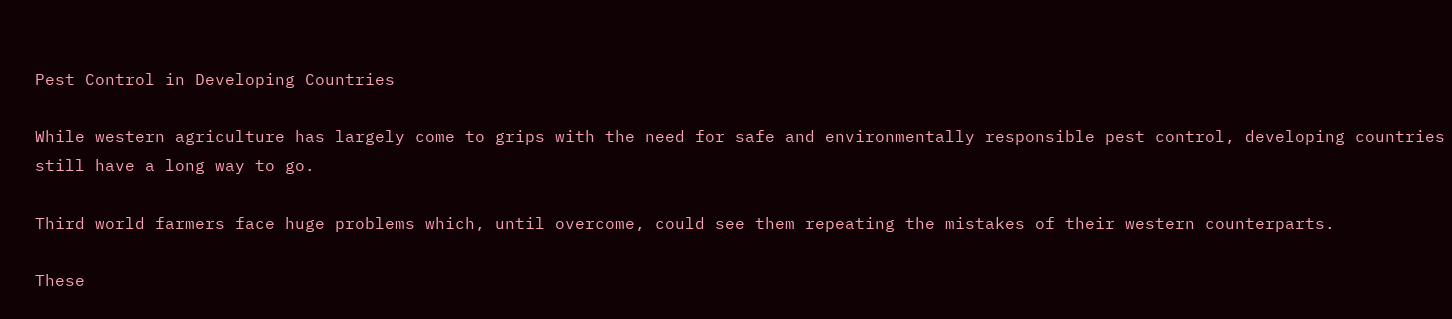Pest Control in Developing Countries

While western agriculture has largely come to grips with the need for safe and environmentally responsible pest control, developing countries still have a long way to go.

Third world farmers face huge problems which, until overcome, could see them repeating the mistakes of their western counterparts.

These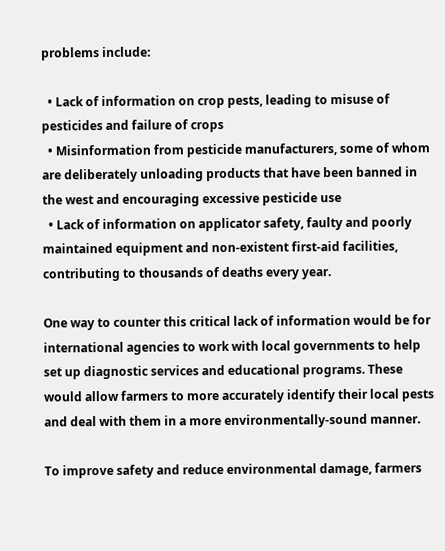problems include:

  • Lack of information on crop pests, leading to misuse of pesticides and failure of crops
  • Misinformation from pesticide manufacturers, some of whom are deliberately unloading products that have been banned in the west and encouraging excessive pesticide use
  • Lack of information on applicator safety, faulty and poorly maintained equipment and non-existent first-aid facilities, contributing to thousands of deaths every year.

One way to counter this critical lack of information would be for international agencies to work with local governments to help set up diagnostic services and educational programs. These would allow farmers to more accurately identify their local pests and deal with them in a more environmentally-sound manner.

To improve safety and reduce environmental damage, farmers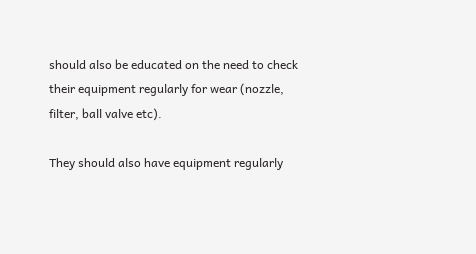should also be educated on the need to check their equipment regularly for wear (nozzle, filter, ball valve etc).

They should also have equipment regularly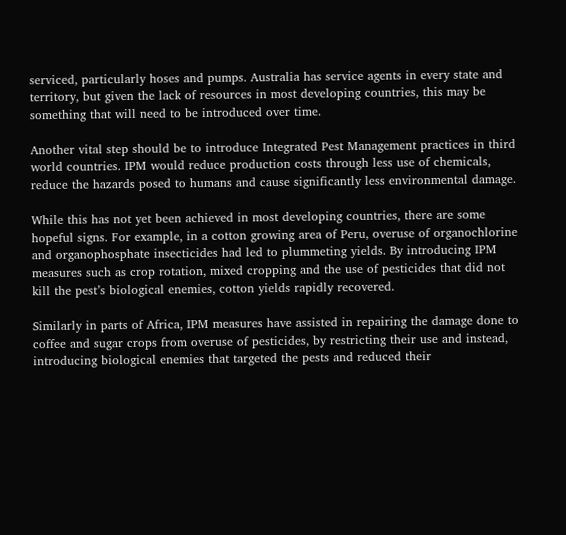serviced, particularly hoses and pumps. Australia has service agents in every state and territory, but given the lack of resources in most developing countries, this may be something that will need to be introduced over time.

Another vital step should be to introduce Integrated Pest Management practices in third world countries. IPM would reduce production costs through less use of chemicals, reduce the hazards posed to humans and cause significantly less environmental damage.

While this has not yet been achieved in most developing countries, there are some hopeful signs. For example, in a cotton growing area of Peru, overuse of organochlorine and organophosphate insecticides had led to plummeting yields. By introducing IPM measures such as crop rotation, mixed cropping and the use of pesticides that did not kill the pest’s biological enemies, cotton yields rapidly recovered.

Similarly in parts of Africa, IPM measures have assisted in repairing the damage done to coffee and sugar crops from overuse of pesticides, by restricting their use and instead, introducing biological enemies that targeted the pests and reduced their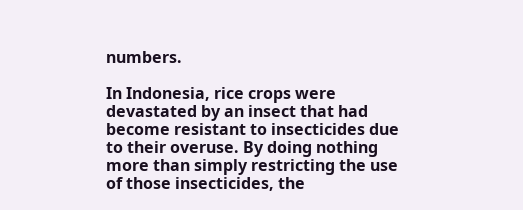numbers.

In Indonesia, rice crops were devastated by an insect that had become resistant to insecticides due to their overuse. By doing nothing more than simply restricting the use of those insecticides, the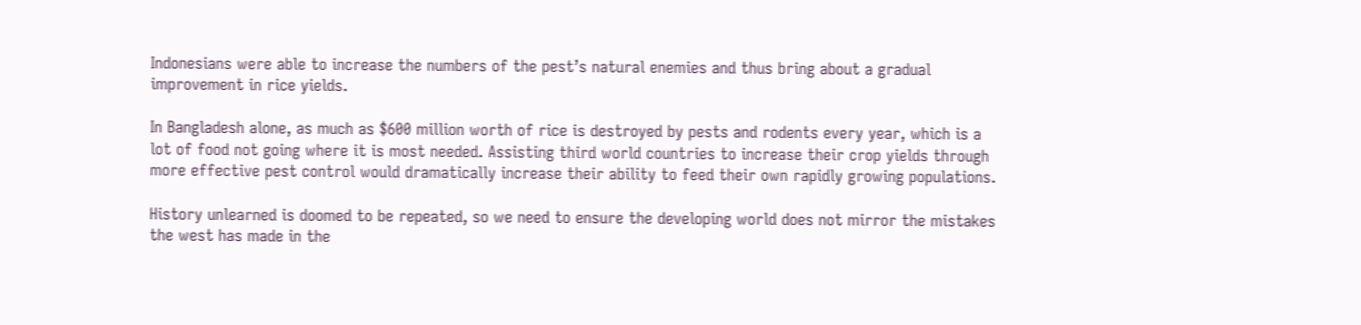Indonesians were able to increase the numbers of the pest’s natural enemies and thus bring about a gradual improvement in rice yields.

In Bangladesh alone, as much as $600 million worth of rice is destroyed by pests and rodents every year, which is a lot of food not going where it is most needed. Assisting third world countries to increase their crop yields through more effective pest control would dramatically increase their ability to feed their own rapidly growing populations.

History unlearned is doomed to be repeated, so we need to ensure the developing world does not mirror the mistakes the west has made in the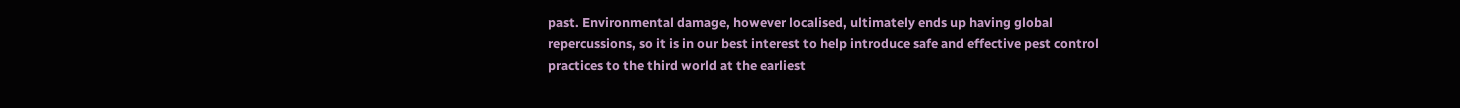past. Environmental damage, however localised, ultimately ends up having global repercussions, so it is in our best interest to help introduce safe and effective pest control practices to the third world at the earliest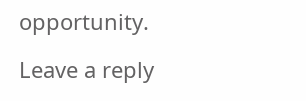opportunity.

Leave a reply